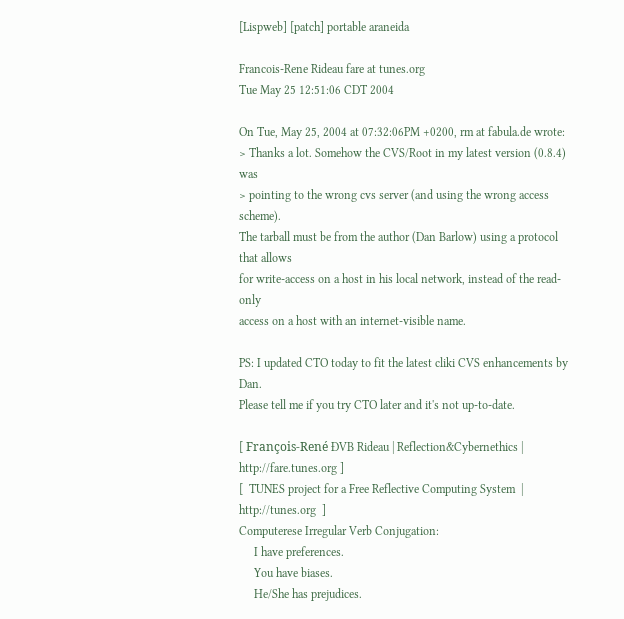[Lispweb] [patch] portable araneida

Francois-Rene Rideau fare at tunes.org
Tue May 25 12:51:06 CDT 2004

On Tue, May 25, 2004 at 07:32:06PM +0200, rm at fabula.de wrote:
> Thanks a lot. Somehow the CVS/Root in my latest version (0.8.4) was
> pointing to the wrong cvs server (and using the wrong access scheme).
The tarball must be from the author (Dan Barlow) using a protocol that allows
for write-access on a host in his local network, instead of the read-only
access on a host with an internet-visible name.

PS: I updated CTO today to fit the latest cliki CVS enhancements by Dan.
Please tell me if you try CTO later and it's not up-to-date.

[ François-René ÐVB Rideau | Reflection&Cybernethics | http://fare.tunes.org ]
[  TUNES project for a Free Reflective Computing System  | http://tunes.org  ]
Computerese Irregular Verb Conjugation:
     I have preferences.
     You have biases.
     He/She has prejudices.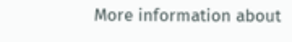More information about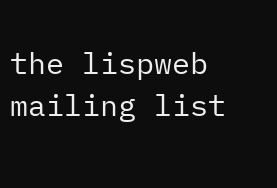the lispweb mailing list